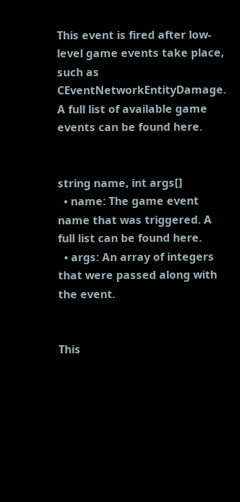This event is fired after low-level game events take place, such as CEventNetworkEntityDamage. A full list of available game events can be found here.


string name, int args[]
  • name: The game event name that was triggered. A full list can be found here.
  • args: An array of integers that were passed along with the event.


This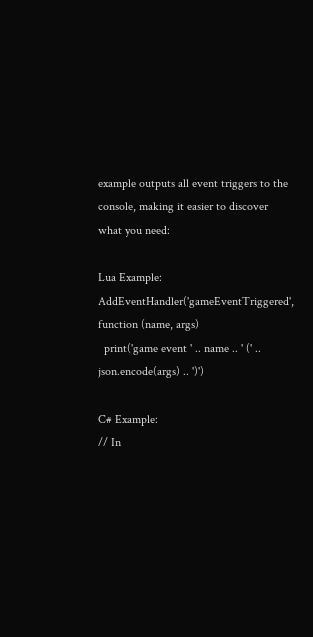example outputs all event triggers to the console, making it easier to discover what you need:

Lua Example:
AddEventHandler('gameEventTriggered', function (name, args)
  print('game event ' .. name .. ' (' .. json.encode(args) .. ')')

C# Example:
// In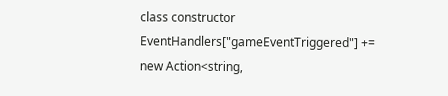class constructor
EventHandlers["gameEventTriggered"] += new Action<string,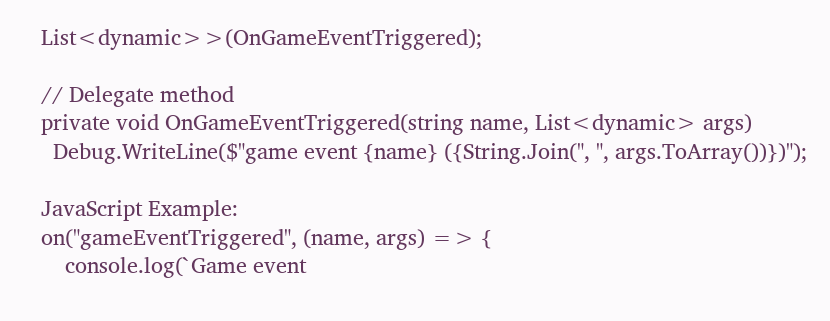List<dynamic>>(OnGameEventTriggered);

// Delegate method
private void OnGameEventTriggered(string name, List<dynamic> args)
  Debug.WriteLine($"game event {name} ({String.Join(", ", args.ToArray())})");

JavaScript Example:
on("gameEventTriggered", (name, args) => {
    console.log(`Game event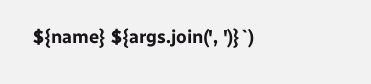${name} ${args.join(', ')}`)